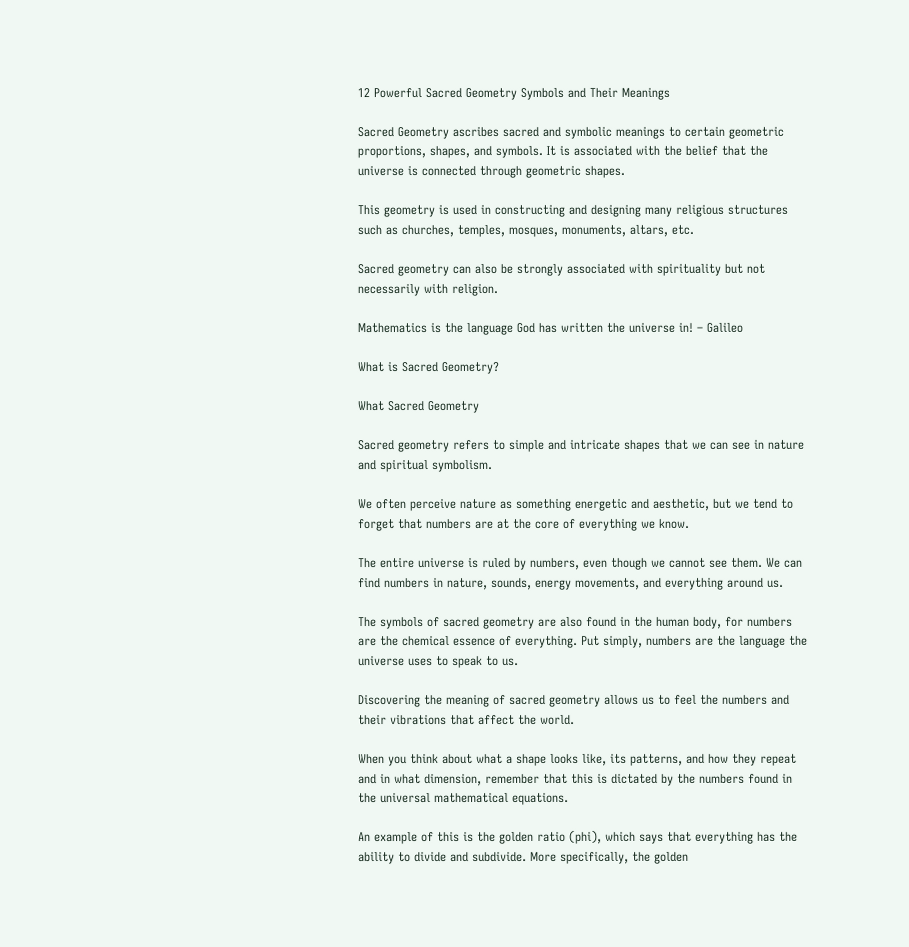12 Powerful Sacred Geometry Symbols and Their Meanings

Sacred Geometry ascribes sacred and symbolic meanings to certain geometric proportions, shapes, and symbols. It is associated with the belief that the universe is connected through geometric shapes.

This geometry is used in constructing and designing many religious structures such as churches, temples, mosques, monuments, altars, etc.

Sacred geometry can also be strongly associated with spirituality but not necessarily with religion.

Mathematics is the language God has written the universe in! – Galileo

What is Sacred Geometry?

What Sacred Geometry

Sacred geometry refers to simple and intricate shapes that we can see in nature and spiritual symbolism.

We often perceive nature as something energetic and aesthetic, but we tend to forget that numbers are at the core of everything we know.

The entire universe is ruled by numbers, even though we cannot see them. We can find numbers in nature, sounds, energy movements, and everything around us.

The symbols of sacred geometry are also found in the human body, for numbers are the chemical essence of everything. Put simply, numbers are the language the universe uses to speak to us.

Discovering the meaning of sacred geometry allows us to feel the numbers and their vibrations that affect the world.

When you think about what a shape looks like, its patterns, and how they repeat and in what dimension, remember that this is dictated by the numbers found in the universal mathematical equations.

An example of this is the golden ratio (phi), which says that everything has the ability to divide and subdivide. More specifically, the golden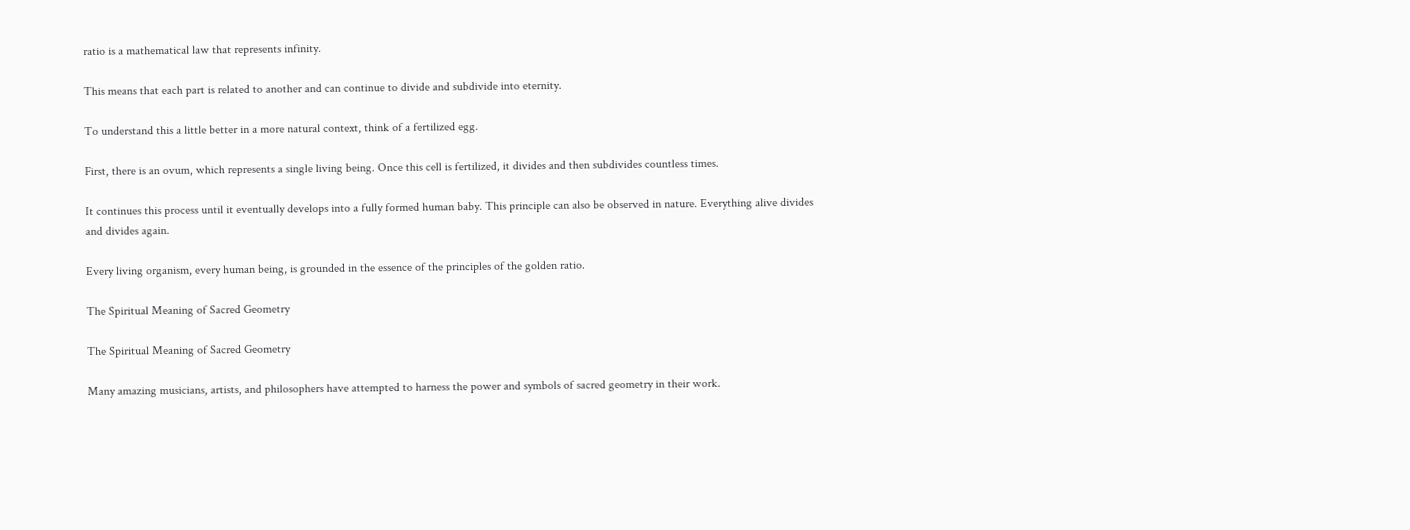ratio is a mathematical law that represents infinity.

This means that each part is related to another and can continue to divide and subdivide into eternity.

To understand this a little better in a more natural context, think of a fertilized egg.

First, there is an ovum, which represents a single living being. Once this cell is fertilized, it divides and then subdivides countless times.

It continues this process until it eventually develops into a fully formed human baby. This principle can also be observed in nature. Everything alive divides and divides again.

Every living organism, every human being, is grounded in the essence of the principles of the golden ratio.

The Spiritual Meaning of Sacred Geometry

The Spiritual Meaning of Sacred Geometry

Many amazing musicians, artists, and philosophers have attempted to harness the power and symbols of sacred geometry in their work.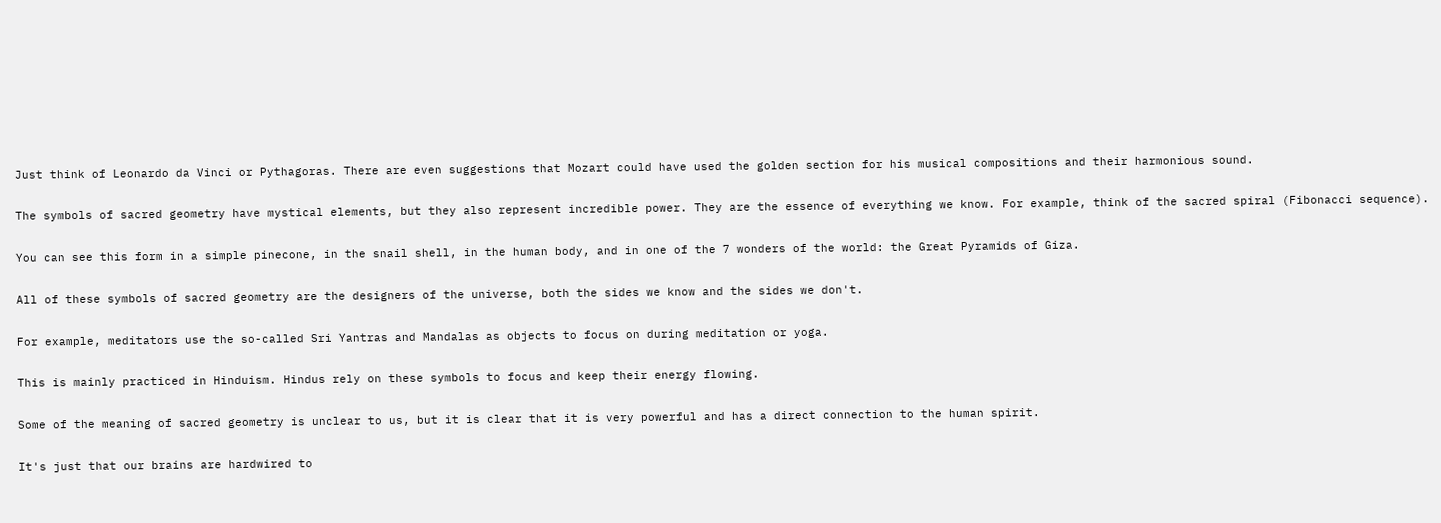Just think of Leonardo da Vinci or Pythagoras. There are even suggestions that Mozart could have used the golden section for his musical compositions and their harmonious sound.

The symbols of sacred geometry have mystical elements, but they also represent incredible power. They are the essence of everything we know. For example, think of the sacred spiral (Fibonacci sequence).

You can see this form in a simple pinecone, in the snail shell, in the human body, and in one of the 7 wonders of the world: the Great Pyramids of Giza.

All of these symbols of sacred geometry are the designers of the universe, both the sides we know and the sides we don't.

For example, meditators use the so-called Sri Yantras and Mandalas as objects to focus on during meditation or yoga.

This is mainly practiced in Hinduism. Hindus rely on these symbols to focus and keep their energy flowing.

Some of the meaning of sacred geometry is unclear to us, but it is clear that it is very powerful and has a direct connection to the human spirit.

It's just that our brains are hardwired to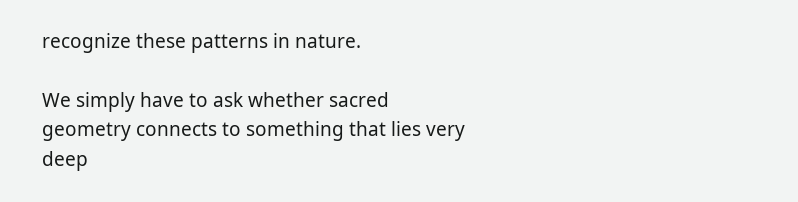recognize these patterns in nature.

We simply have to ask whether sacred geometry connects to something that lies very deep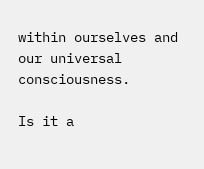within ourselves and our universal consciousness.

Is it a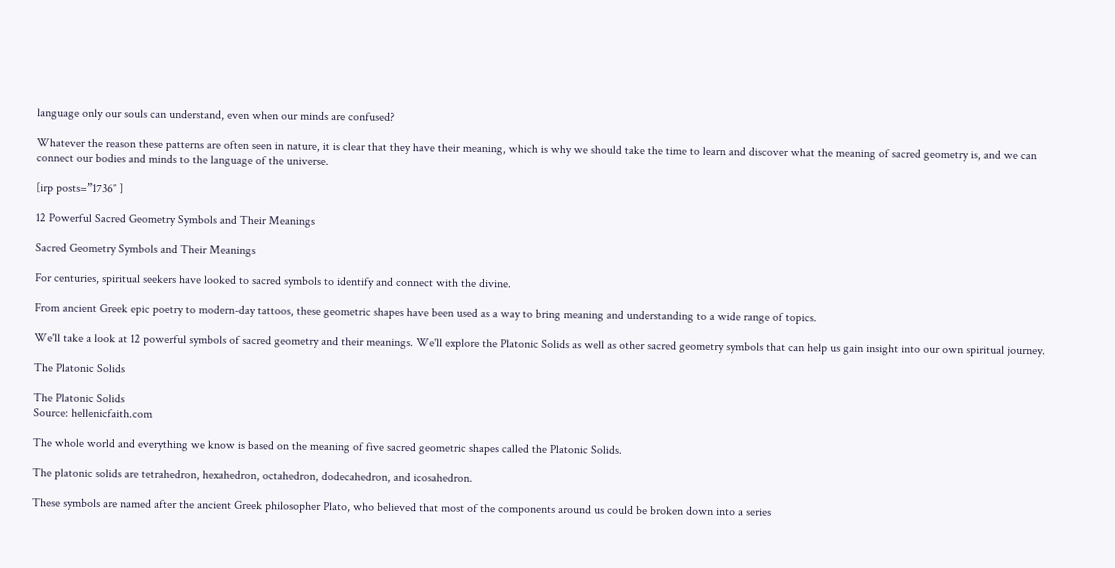language only our souls can understand, even when our minds are confused?

Whatever the reason these patterns are often seen in nature, it is clear that they have their meaning, which is why we should take the time to learn and discover what the meaning of sacred geometry is, and we can connect our bodies and minds to the language of the universe.

[irp posts=”1736″ ]

12 Powerful Sacred Geometry Symbols and Their Meanings

Sacred Geometry Symbols and Their Meanings

For centuries, spiritual seekers have looked to sacred symbols to identify and connect with the divine.

From ancient Greek epic poetry to modern-day tattoos, these geometric shapes have been used as a way to bring meaning and understanding to a wide range of topics.

We'll take a look at 12 powerful symbols of sacred geometry and their meanings. We'll explore the Platonic Solids as well as other sacred geometry symbols that can help us gain insight into our own spiritual journey.

The Platonic Solids

The Platonic Solids
Source: hellenicfaith.com

The whole world and everything we know is based on the meaning of five sacred geometric shapes called the Platonic Solids.

The platonic solids are tetrahedron, hexahedron, octahedron, dodecahedron, and icosahedron.

These symbols are named after the ancient Greek philosopher Plato, who believed that most of the components around us could be broken down into a series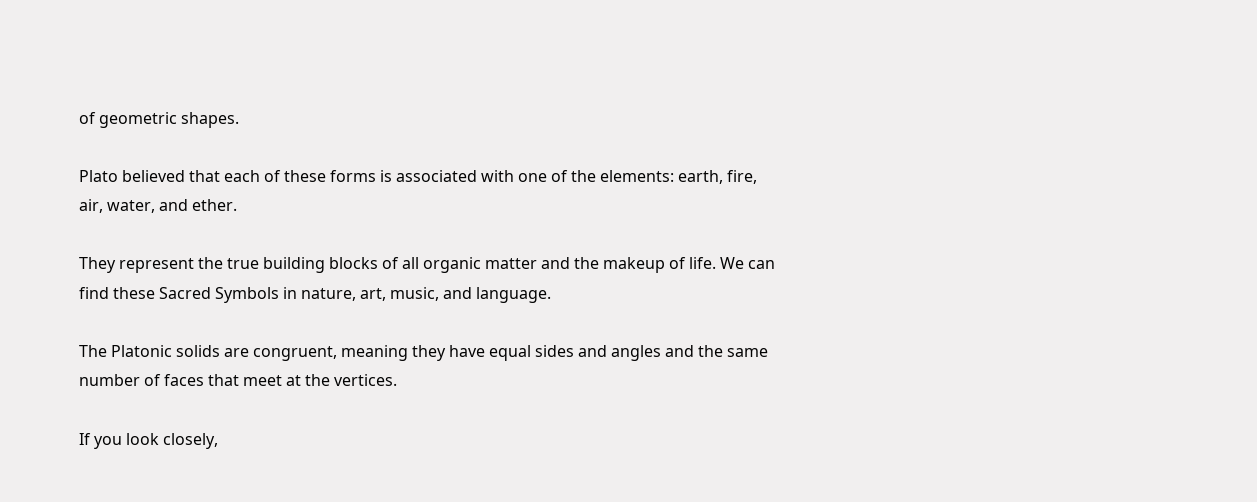of geometric shapes.

Plato believed that each of these forms is associated with one of the elements: earth, fire, air, water, and ether.

They represent the true building blocks of all organic matter and the makeup of life. We can find these Sacred Symbols in nature, art, music, and language.

The Platonic solids are congruent, meaning they have equal sides and angles and the same number of faces that meet at the vertices.

If you look closely,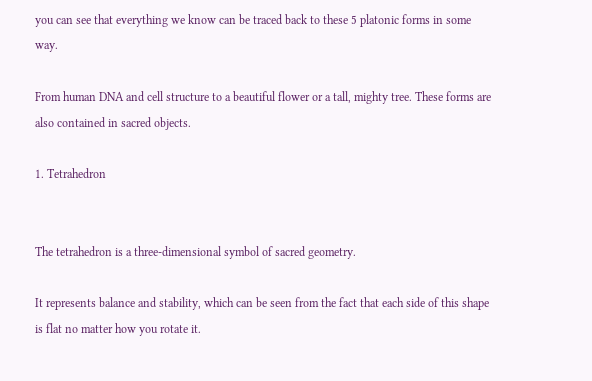you can see that everything we know can be traced back to these 5 platonic forms in some way.

From human DNA and cell structure to a beautiful flower or a tall, mighty tree. These forms are also contained in sacred objects.

1. Tetrahedron


The tetrahedron is a three-dimensional symbol of sacred geometry.

It represents balance and stability, which can be seen from the fact that each side of this shape is flat no matter how you rotate it.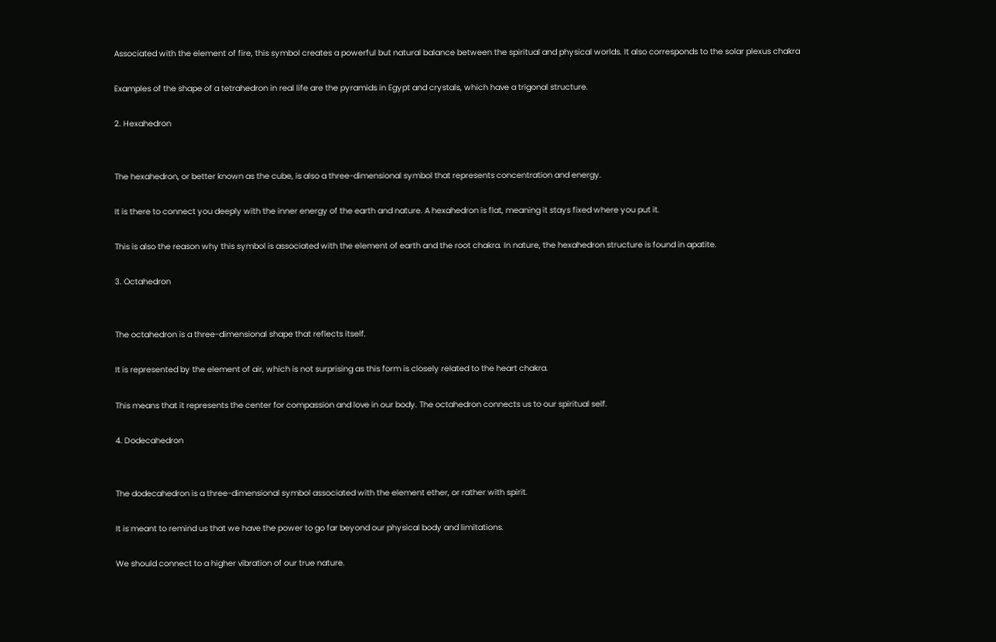Associated with the element of fire, this symbol creates a powerful but natural balance between the spiritual and physical worlds. It also corresponds to the solar plexus chakra

Examples of the shape of a tetrahedron in real life are the pyramids in Egypt and crystals, which have a trigonal structure.

2. Hexahedron


The hexahedron, or better known as the cube, is also a three-dimensional symbol that represents concentration and energy.

It is there to connect you deeply with the inner energy of the earth and nature. A hexahedron is flat, meaning it stays fixed where you put it.

This is also the reason why this symbol is associated with the element of earth and the root chakra. In nature, the hexahedron structure is found in apatite.

3. Octahedron


The octahedron is a three-dimensional shape that reflects itself.

It is represented by the element of air, which is not surprising as this form is closely related to the heart chakra.

This means that it represents the center for compassion and love in our body. The octahedron connects us to our spiritual self.

4. Dodecahedron


The dodecahedron is a three-dimensional symbol associated with the element ether, or rather with spirit.

It is meant to remind us that we have the power to go far beyond our physical body and limitations.

We should connect to a higher vibration of our true nature.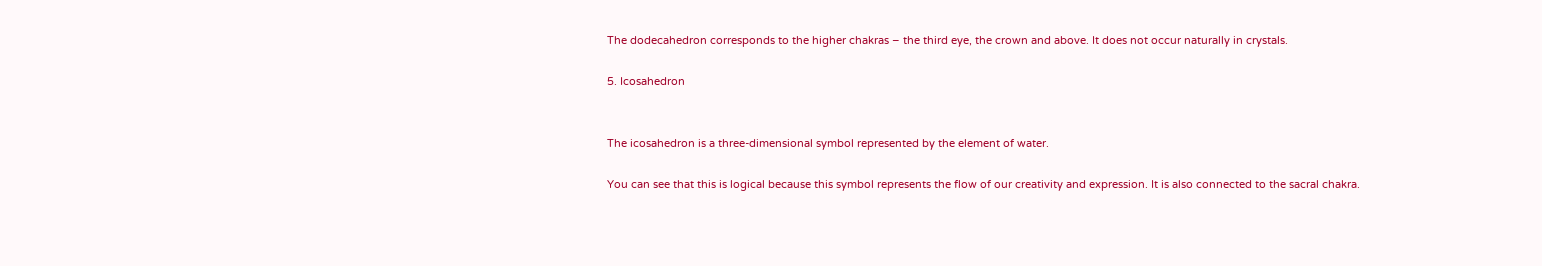The dodecahedron corresponds to the higher chakras – the third eye, the crown and above. It does not occur naturally in crystals.

5. Icosahedron


The icosahedron is a three-dimensional symbol represented by the element of water.

You can see that this is logical because this symbol represents the flow of our creativity and expression. It is also connected to the sacral chakra.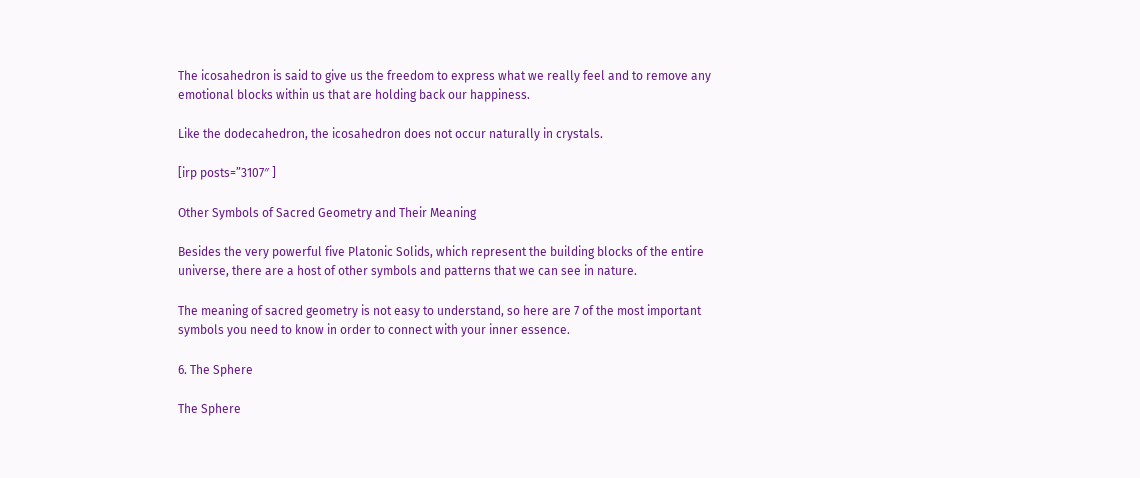The icosahedron is said to give us the freedom to express what we really feel and to remove any emotional blocks within us that are holding back our happiness.

Like the dodecahedron, the icosahedron does not occur naturally in crystals.

[irp posts=”3107″ ]

Other Symbols of Sacred Geometry and Their Meaning

Besides the very powerful five Platonic Solids, which represent the building blocks of the entire universe, there are a host of other symbols and patterns that we can see in nature.

The meaning of sacred geometry is not easy to understand, so here are 7 of the most important symbols you need to know in order to connect with your inner essence.

6. The Sphere

The Sphere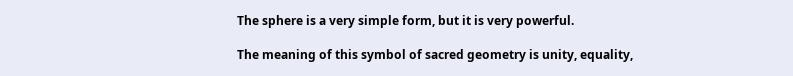The sphere is a very simple form, but it is very powerful.

The meaning of this symbol of sacred geometry is unity, equality,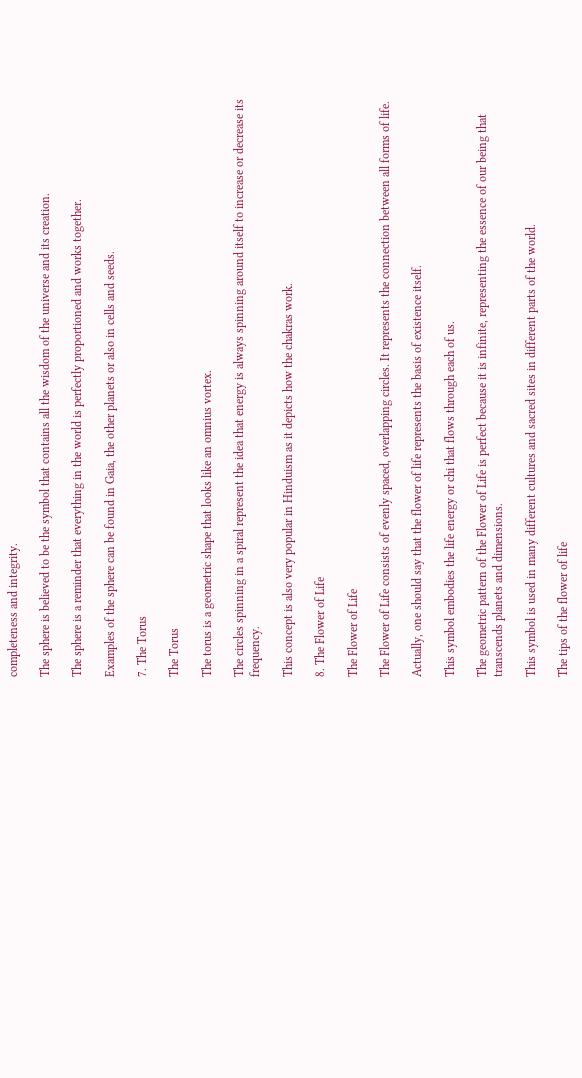completeness and integrity.

The sphere is believed to be the symbol that contains all the wisdom of the universe and its creation.

The sphere is a reminder that everything in the world is perfectly proportioned and works together.

Examples of the sphere can be found in Gaia, the other planets or also in cells and seeds.

7. The Torus

The Torus

The torus is a geometric shape that looks like an omnius vortex.

The circles spinning in a spiral represent the idea that energy is always spinning around itself to increase or decrease its frequency.

This concept is also very popular in Hinduism as it depicts how the chakras work.

8. The Flower of Life

The Flower of Life

The Flower of Life consists of evenly spaced, overlapping circles. It represents the connection between all forms of life.

Actually, one should say that the flower of life represents the basis of existence itself.

This symbol embodies the life energy or chi that flows through each of us.

The geometric pattern of the Flower of Life is perfect because it is infinite, representing the essence of our being that transcends planets and dimensions.

This symbol is used in many different cultures and sacred sites in different parts of the world.

The tips of the flower of life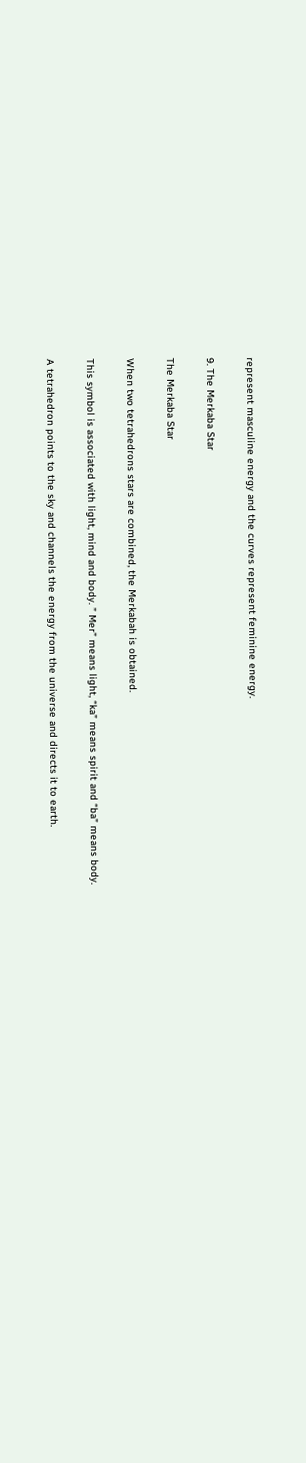represent masculine energy and the curves represent feminine energy.

9. The Merkaba Star

The Merkaba Star

When two tetrahedrons stars are combined, the Merkabah is obtained.

This symbol is associated with light, mind and body. ” Mer” means light, “ka” means spirit and “ba” means body.

A tetrahedron points to the sky and channels the energy from the universe and directs it to earth.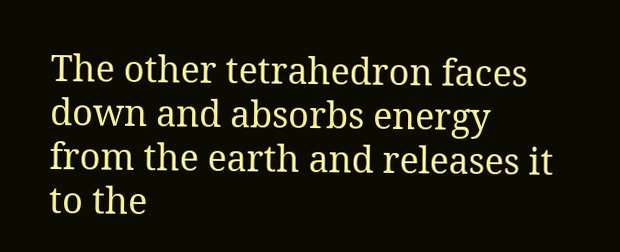The other tetrahedron faces down and absorbs energy from the earth and releases it to the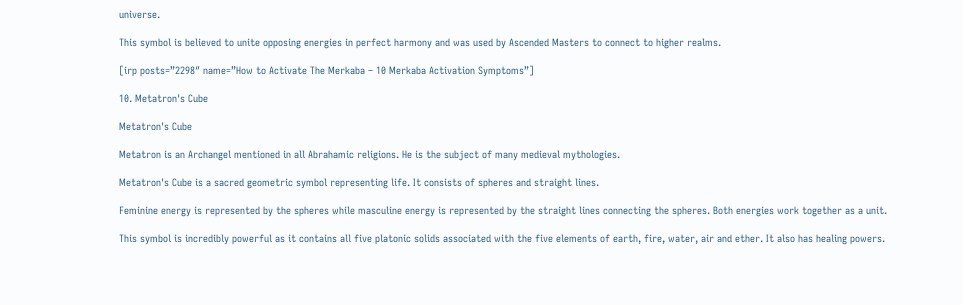universe.

This symbol is believed to unite opposing energies in perfect harmony and was used by Ascended Masters to connect to higher realms.

[irp posts=”2298″ name=”How to Activate The Merkaba – 10 Merkaba Activation Symptoms”]

10. Metatron's Cube

Metatron's Cube

Metatron is an Archangel mentioned in all Abrahamic religions. He is the subject of many medieval mythologies.

Metatron's Cube is a sacred geometric symbol representing life. It consists of spheres and straight lines.

Feminine energy is represented by the spheres while masculine energy is represented by the straight lines connecting the spheres. Both energies work together as a unit.

This symbol is incredibly powerful as it contains all five platonic solids associated with the five elements of earth, fire, water, air and ether. It also has healing powers.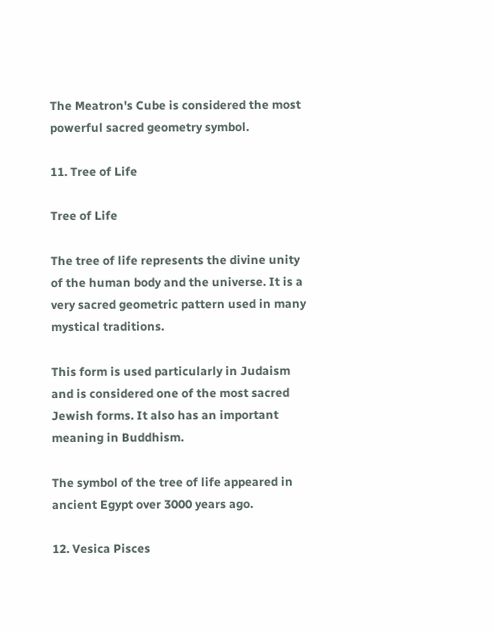The Meatron's Cube is considered the most powerful sacred geometry symbol.

11. Tree of Life

Tree of Life

The tree of life represents the divine unity of the human body and the universe. It is a very sacred geometric pattern used in many mystical traditions.

This form is used particularly in Judaism and is considered one of the most sacred Jewish forms. It also has an important meaning in Buddhism.

The symbol of the tree of life appeared in ancient Egypt over 3000 years ago.

12. Vesica Pisces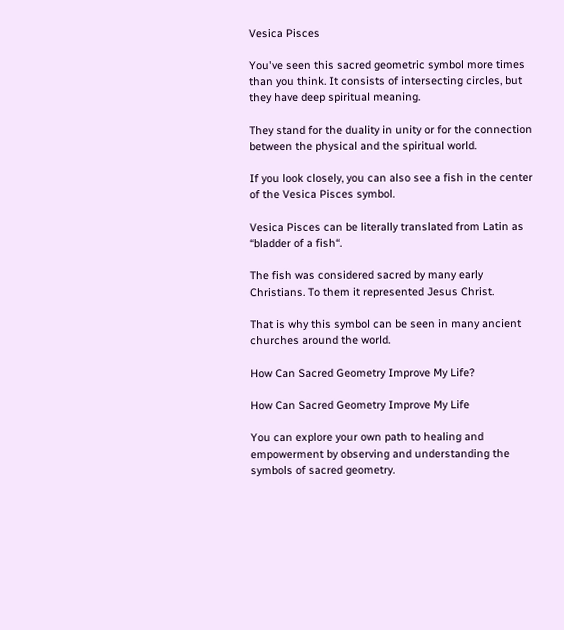Vesica Pisces

You've seen this sacred geometric symbol more times than you think. It consists of intersecting circles, but they have deep spiritual meaning.

They stand for the duality in unity or for the connection between the physical and the spiritual world.

If you look closely, you can also see a fish in the center of the Vesica Pisces symbol.

Vesica Pisces can be literally translated from Latin as “bladder of a fish“.

The fish was considered sacred by many early Christians. To them it represented Jesus Christ.

That is why this symbol can be seen in many ancient churches around the world.

How Can Sacred Geometry Improve My Life?

How Can Sacred Geometry Improve My Life

You can explore your own path to healing and empowerment by observing and understanding the symbols of sacred geometry.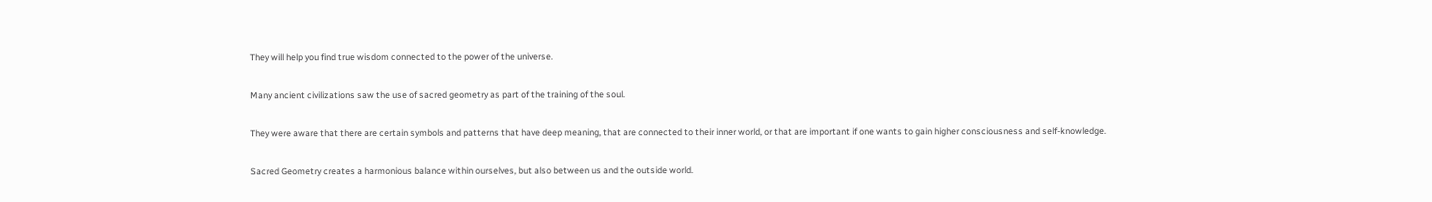They will help you find true wisdom connected to the power of the universe.

Many ancient civilizations saw the use of sacred geometry as part of the training of the soul.

They were aware that there are certain symbols and patterns that have deep meaning, that are connected to their inner world, or that are important if one wants to gain higher consciousness and self-knowledge.

Sacred Geometry creates a harmonious balance within ourselves, but also between us and the outside world.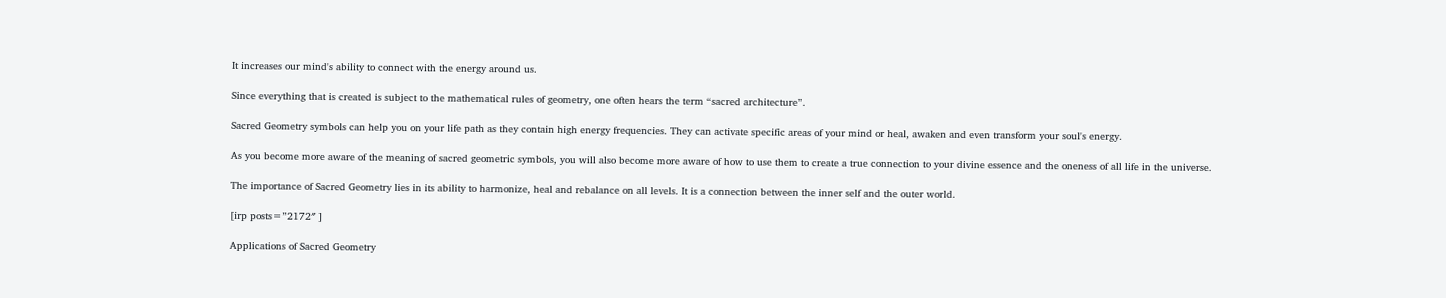It increases our mind's ability to connect with the energy around us.

Since everything that is created is subject to the mathematical rules of geometry, one often hears the term “sacred architecture”.

Sacred Geometry symbols can help you on your life path as they contain high energy frequencies. They can activate specific areas of your mind or heal, awaken and even transform your soul's energy.

As you become more aware of the meaning of sacred geometric symbols, you will also become more aware of how to use them to create a true connection to your divine essence and the oneness of all life in the universe.

The importance of Sacred Geometry lies in its ability to harmonize, heal and rebalance on all levels. It is a connection between the inner self and the outer world.

[irp posts=”2172″ ]

Applications of Sacred Geometry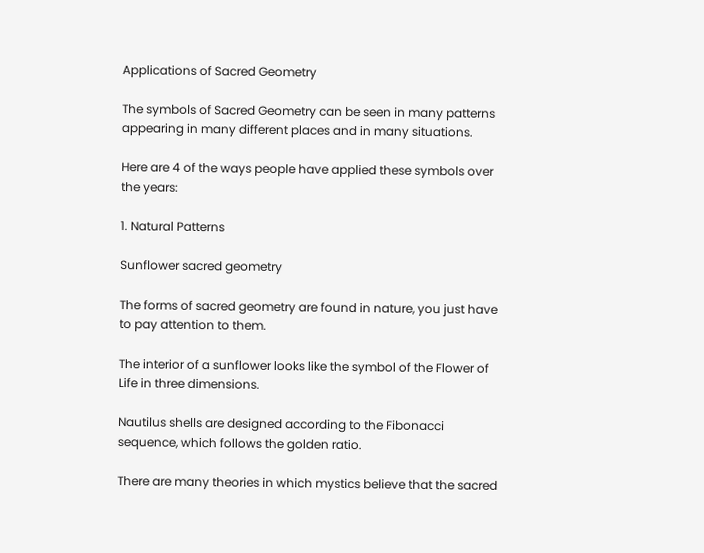Applications of Sacred Geometry

The symbols of Sacred Geometry can be seen in many patterns appearing in many different places and in many situations.

Here are 4 of the ways people have applied these symbols over the years:

1. Natural Patterns

Sunflower sacred geometry

The forms of sacred geometry are found in nature, you just have to pay attention to them.

The interior of a sunflower looks like the symbol of the Flower of Life in three dimensions.

Nautilus shells are designed according to the Fibonacci sequence, which follows the golden ratio.

There are many theories in which mystics believe that the sacred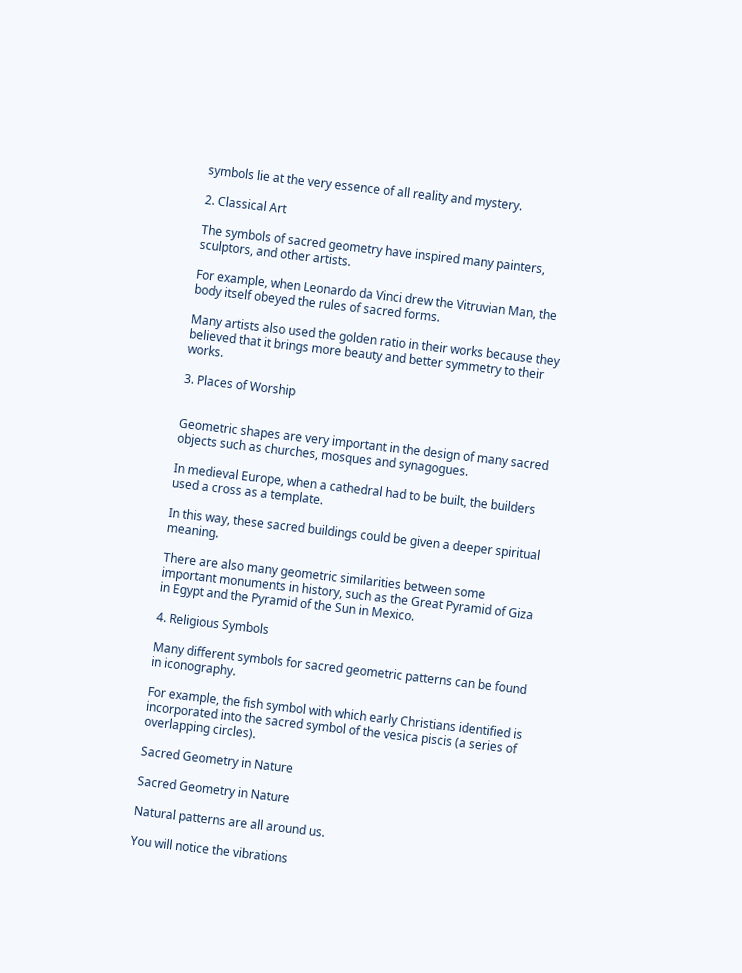symbols lie at the very essence of all reality and mystery.

2. Classical Art

The symbols of sacred geometry have inspired many painters, sculptors, and other artists.

For example, when Leonardo da Vinci drew the Vitruvian Man, the body itself obeyed the rules of sacred forms.

Many artists also used the golden ratio in their works because they believed that it brings more beauty and better symmetry to their works.

3. Places of Worship


Geometric shapes are very important in the design of many sacred objects such as churches, mosques and synagogues.

In medieval Europe, when a cathedral had to be built, the builders used a cross as a template.

In this way, these sacred buildings could be given a deeper spiritual meaning.

There are also many geometric similarities between some important monuments in history, such as the Great Pyramid of Giza in Egypt and the Pyramid of the Sun in Mexico.

4. Religious Symbols

Many different symbols for sacred geometric patterns can be found in iconography.

For example, the fish symbol with which early Christians identified is incorporated into the sacred symbol of the vesica piscis (a series of overlapping circles).

Sacred Geometry in Nature

Sacred Geometry in Nature

Natural patterns are all around us.

You will notice the vibrations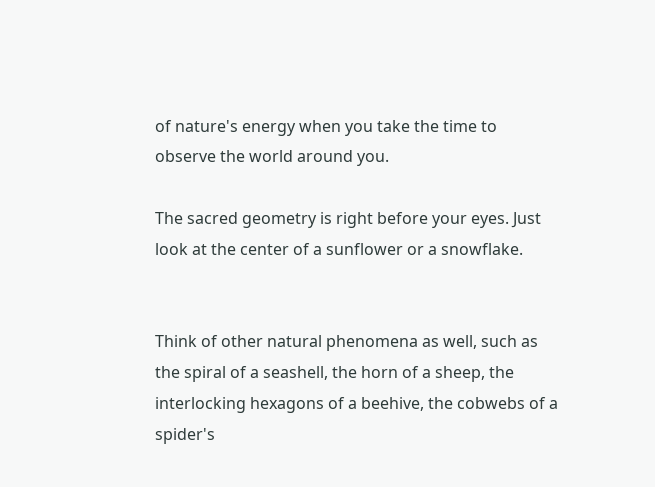of nature's energy when you take the time to observe the world around you.

The sacred geometry is right before your eyes. Just look at the center of a sunflower or a snowflake.


Think of other natural phenomena as well, such as the spiral of a seashell, the horn of a sheep, the interlocking hexagons of a beehive, the cobwebs of a spider's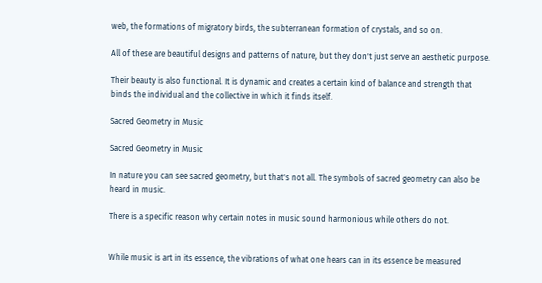web, the formations of migratory birds, the subterranean formation of crystals, and so on.

All of these are beautiful designs and patterns of nature, but they don't just serve an aesthetic purpose.

Their beauty is also functional. It is dynamic and creates a certain kind of balance and strength that binds the individual and the collective in which it finds itself.

Sacred Geometry in Music

Sacred Geometry in Music

In nature you can see sacred geometry, but that's not all. The symbols of sacred geometry can also be heard in music.

There is a specific reason why certain notes in music sound harmonious while others do not.


While music is art in its essence, the vibrations of what one hears can in its essence be measured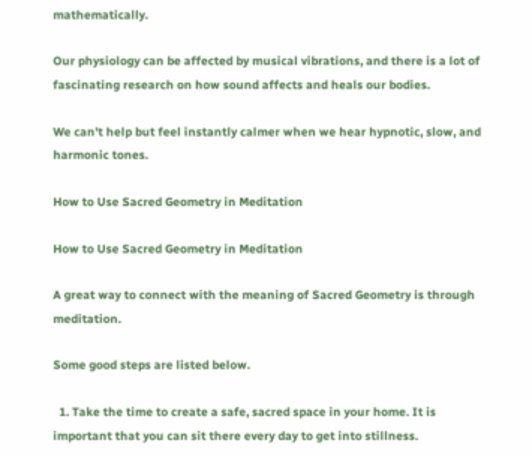mathematically.

Our physiology can be affected by musical vibrations, and there is a lot of fascinating research on how sound affects and heals our bodies.

We can't help but feel instantly calmer when we hear hypnotic, slow, and harmonic tones.

How to Use Sacred Geometry in Meditation

How to Use Sacred Geometry in Meditation

A great way to connect with the meaning of Sacred Geometry is through meditation.

Some good steps are listed below.

  1. Take the time to create a safe, sacred space in your home. It is important that you can sit there every day to get into stillness.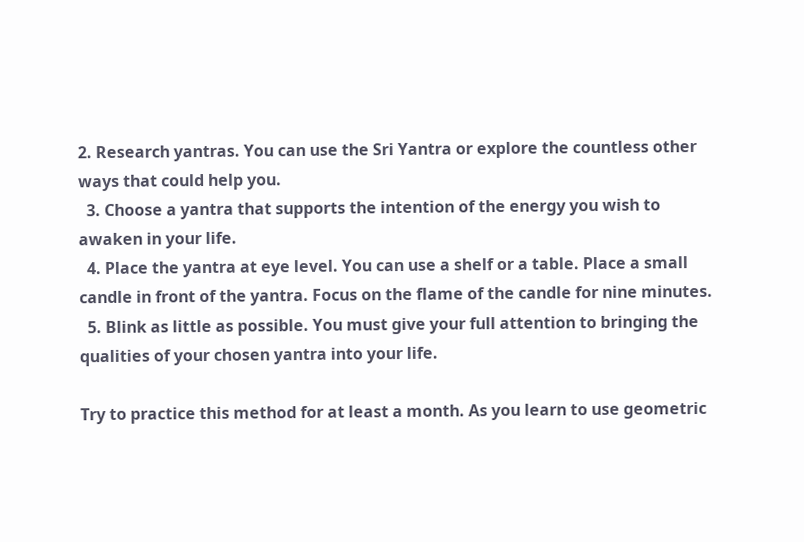2. Research yantras. You can use the Sri Yantra or explore the countless other ways that could help you.
  3. Choose a yantra that supports the intention of the energy you wish to awaken in your life.
  4. Place the yantra at eye level. You can use a shelf or a table. Place a small candle in front of the yantra. Focus on the flame of the candle for nine minutes.
  5. Blink as little as possible. You must give your full attention to bringing the qualities of your chosen yantra into your life.

Try to practice this method for at least a month. As you learn to use geometric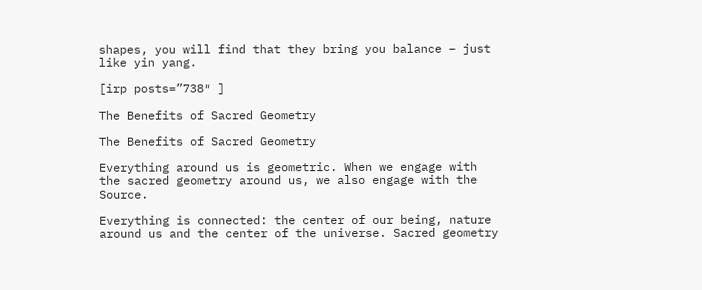shapes, you will find that they bring you balance – just like yin yang.

[irp posts=”738″ ]

The Benefits of Sacred Geometry

The Benefits of Sacred Geometry

Everything around us is geometric. When we engage with the sacred geometry around us, we also engage with the Source.

Everything is connected: the center of our being, nature around us and the center of the universe. Sacred geometry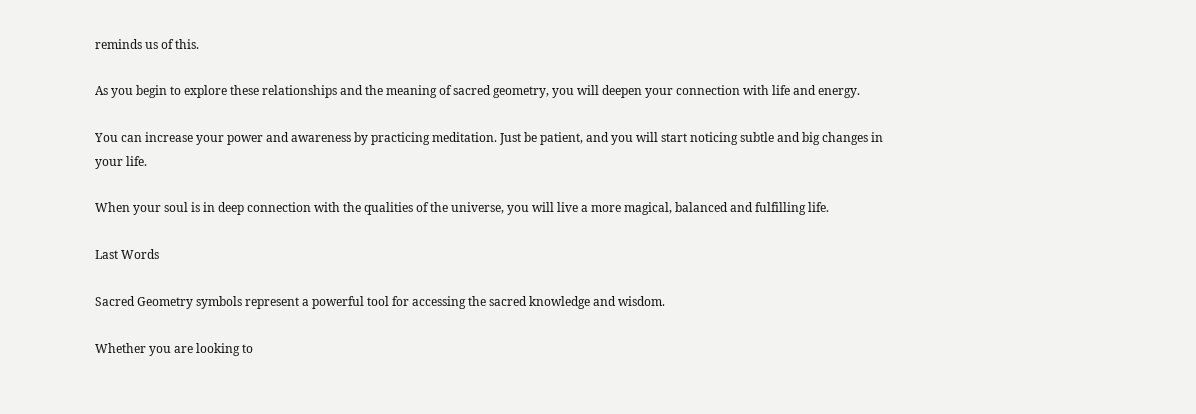reminds us of this.

As you begin to explore these relationships and the meaning of sacred geometry, you will deepen your connection with life and energy.

You can increase your power and awareness by practicing meditation. Just be patient, and you will start noticing subtle and big changes in your life.

When your soul is in deep connection with the qualities of the universe, you will live a more magical, balanced and fulfilling life.

Last Words

Sacred Geometry symbols represent a powerful tool for accessing the sacred knowledge and wisdom.

Whether you are looking to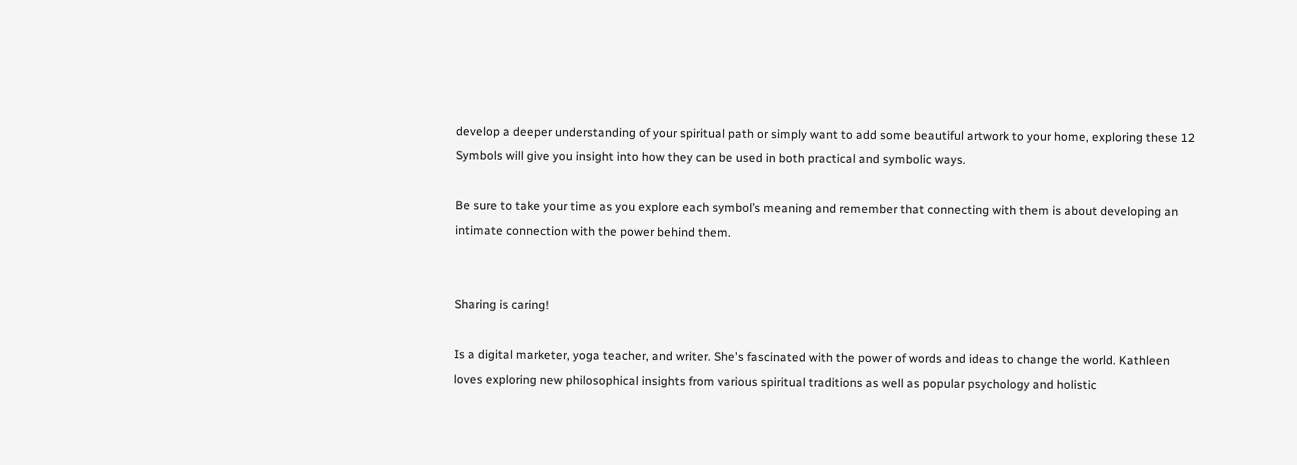develop a deeper understanding of your spiritual path or simply want to add some beautiful artwork to your home, exploring these 12 Symbols will give you insight into how they can be used in both practical and symbolic ways.

Be sure to take your time as you explore each symbol’s meaning and remember that connecting with them is about developing an intimate connection with the power behind them.


Sharing is caring!

Is a digital marketer, yoga teacher, and writer. She's fascinated with the power of words and ideas to change the world. Kathleen loves exploring new philosophical insights from various spiritual traditions as well as popular psychology and holistic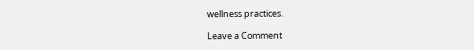wellness practices.

Leave a Comment